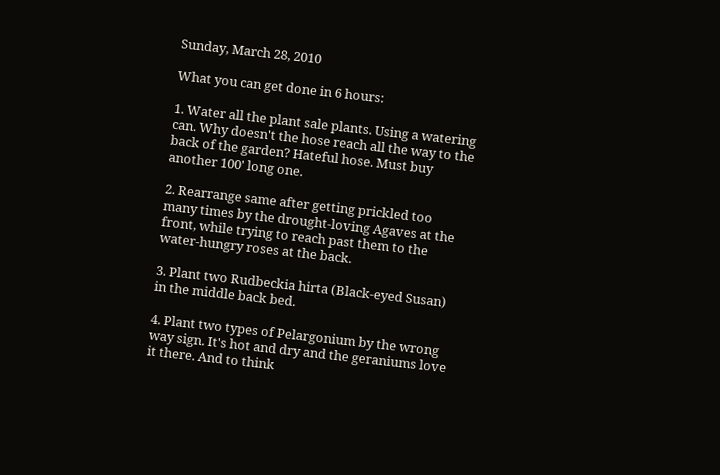Sunday, March 28, 2010

What you can get done in 6 hours:

1. Water all the plant sale plants. Using a watering can. Why doesn't the hose reach all the way to the back of the garden? Hateful hose. Must buy another 100' long one.

2. Rearrange same after getting prickled too many times by the drought-loving Agaves at the front, while trying to reach past them to the water-hungry roses at the back.

3. Plant two Rudbeckia hirta (Black-eyed Susan) in the middle back bed.

4. Plant two types of Pelargonium by the wrong way sign. It's hot and dry and the geraniums love it there. And to think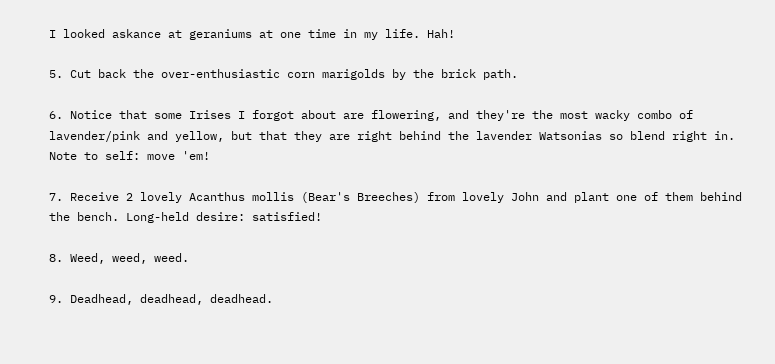I looked askance at geraniums at one time in my life. Hah!

5. Cut back the over-enthusiastic corn marigolds by the brick path.

6. Notice that some Irises I forgot about are flowering, and they're the most wacky combo of lavender/pink and yellow, but that they are right behind the lavender Watsonias so blend right in. Note to self: move 'em!

7. Receive 2 lovely Acanthus mollis (Bear's Breeches) from lovely John and plant one of them behind the bench. Long-held desire: satisfied!

8. Weed, weed, weed.

9. Deadhead, deadhead, deadhead.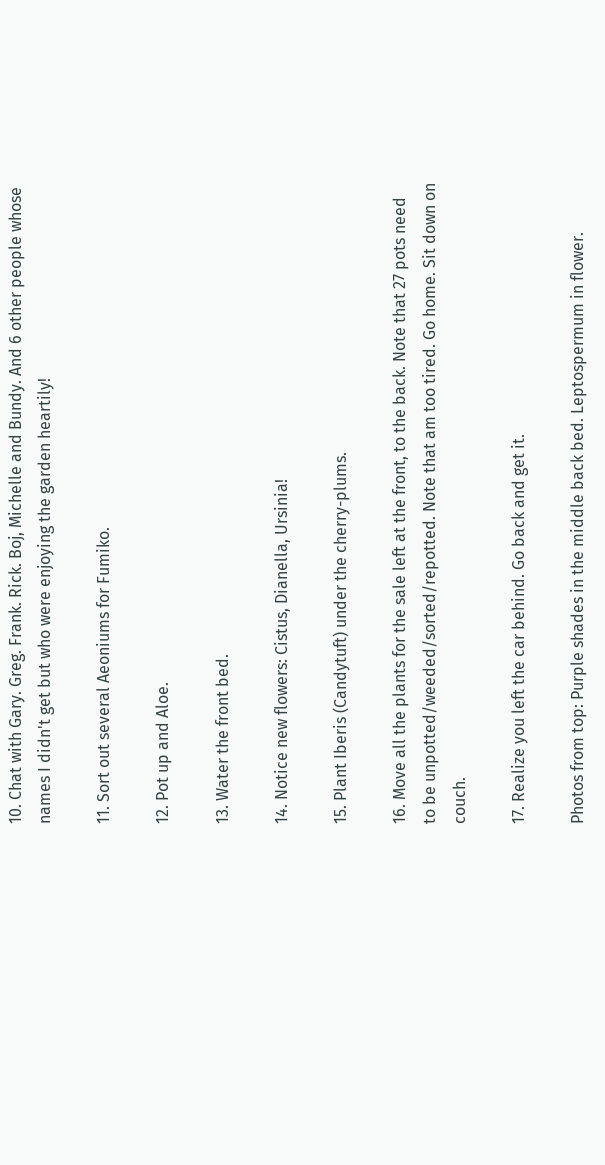10. Chat with Gary. Greg. Frank. Rick. Boj, Michelle and Bundy. And 6 other people whose names I didn't get but who were enjoying the garden heartily!

11. Sort out several Aeoniums for Fumiko.

12. Pot up and Aloe.

13. Water the front bed.

14. Notice new flowers: Cistus, Dianella, Ursinia!

15. Plant Iberis (Candytuft) under the cherry-plums.

16. Move all the plants for the sale left at the front, to the back. Note that 27 pots need to be unpotted/weeded/sorted/repotted. Note that am too tired. Go home. Sit down on couch.

17. Realize you left the car behind. Go back and get it.

Photos from top: Purple shades in the middle back bed. Leptospermum in flower.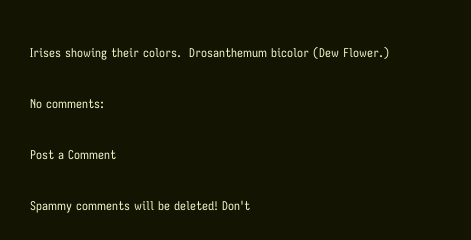Irises showing their colors.  Drosanthemum bicolor (Dew Flower.)

No comments:

Post a Comment

Spammy comments will be deleted! Don't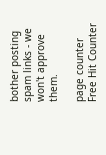bother posting spam links - we won't approve them.

page counter
Free Hit Counter